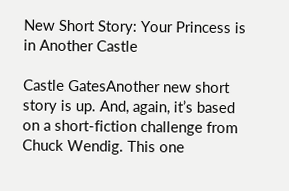New Short Story: Your Princess is in Another Castle

Castle GatesAnother new short story is up. And, again, it’s based on a short-fiction challenge from Chuck Wendig. This one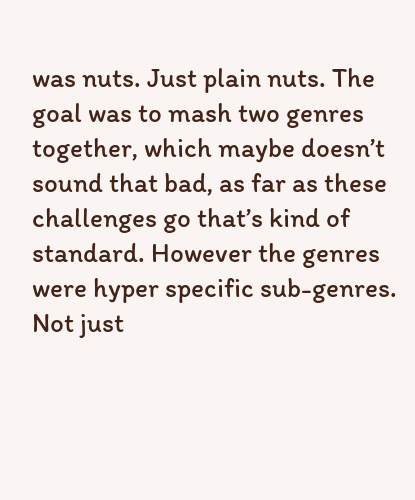was nuts. Just plain nuts. The goal was to mash two genres together, which maybe doesn’t sound that bad, as far as these challenges go that’s kind of standard. However the genres were hyper specific sub-genres. Not just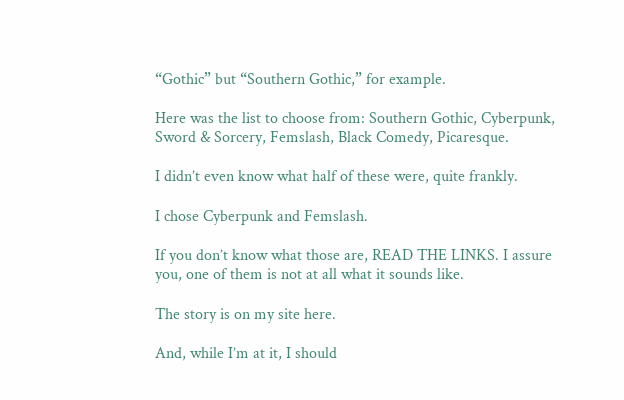“Gothic” but “Southern Gothic,” for example.

Here was the list to choose from: Southern Gothic, Cyberpunk, Sword & Sorcery, Femslash, Black Comedy, Picaresque.

I didn’t even know what half of these were, quite frankly.

I chose Cyberpunk and Femslash.

If you don’t know what those are, READ THE LINKS. I assure you, one of them is not at all what it sounds like.

The story is on my site here.

And, while I’m at it, I should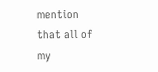mention that all of my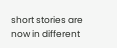short stories are now in different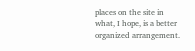places on the site in what, I hope, is a better organized arrangement.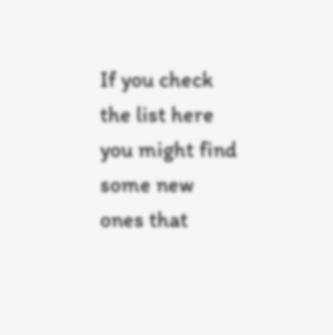If you check the list here you might find some new ones that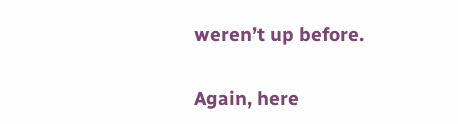weren’t up before.

Again, here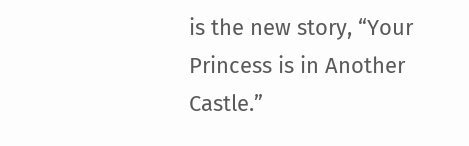is the new story, “Your Princess is in Another Castle.”